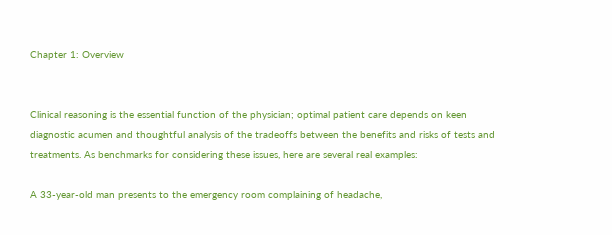Chapter 1: Overview


Clinical reasoning is the essential function of the physician; optimal patient care depends on keen diagnostic acumen and thoughtful analysis of the tradeoffs between the benefits and risks of tests and treatments. As benchmarks for considering these issues, here are several real examples:

A 33-year-old man presents to the emergency room complaining of headache,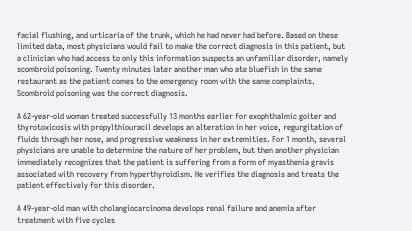facial flushing, and urticaria of the trunk, which he had never had before. Based on these limited data, most physicians would fail to make the correct diagnosis in this patient, but a clinician who had access to only this information suspects an unfamiliar disorder, namely scombroid poisoning. Twenty minutes later another man who ate bluefish in the same restaurant as the patient comes to the emergency room with the same complaints. Scombroid poisoning was the correct diagnosis.

A 62-year-old woman treated successfully 13 months earlier for exophthalmic goiter and thyrotoxicosis with propylthiouracil develops an alteration in her voice, regurgitation of fluids through her nose, and progressive weakness in her extremities. For 1 month, several physicians are unable to determine the nature of her problem, but then another physician immediately recognizes that the patient is suffering from a form of myasthenia gravis associated with recovery from hyperthyroidism. He verifies the diagnosis and treats the patient effectively for this disorder.

A 49-year-old man with cholangiocarcinoma develops renal failure and anemia after treatment with five cycles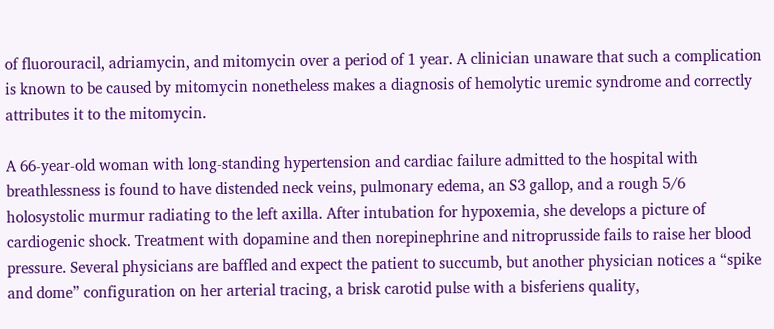of fluorouracil, adriamycin, and mitomycin over a period of 1 year. A clinician unaware that such a complication is known to be caused by mitomycin nonetheless makes a diagnosis of hemolytic uremic syndrome and correctly attributes it to the mitomycin.

A 66-year-old woman with long-standing hypertension and cardiac failure admitted to the hospital with breathlessness is found to have distended neck veins, pulmonary edema, an S3 gallop, and a rough 5/6 holosystolic murmur radiating to the left axilla. After intubation for hypoxemia, she develops a picture of cardiogenic shock. Treatment with dopamine and then norepinephrine and nitroprusside fails to raise her blood pressure. Several physicians are baffled and expect the patient to succumb, but another physician notices a “spike and dome” configuration on her arterial tracing, a brisk carotid pulse with a bisferiens quality,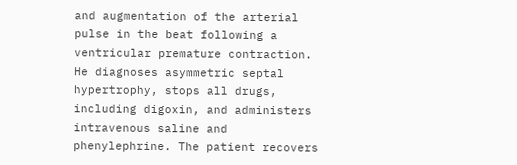and augmentation of the arterial pulse in the beat following a ventricular premature contraction. He diagnoses asymmetric septal hypertrophy, stops all drugs, including digoxin, and administers intravenous saline and phenylephrine. The patient recovers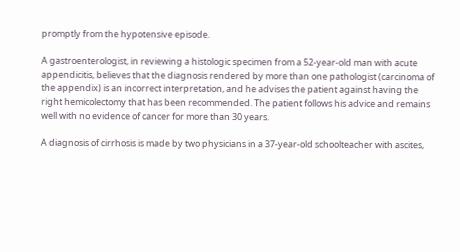promptly from the hypotensive episode.

A gastroenterologist, in reviewing a histologic specimen from a 52-year-old man with acute appendicitis, believes that the diagnosis rendered by more than one pathologist (carcinoma of the appendix) is an incorrect interpretation, and he advises the patient against having the right hemicolectomy that has been recommended. The patient follows his advice and remains well with no evidence of cancer for more than 30 years.

A diagnosis of cirrhosis is made by two physicians in a 37-year-old schoolteacher with ascites,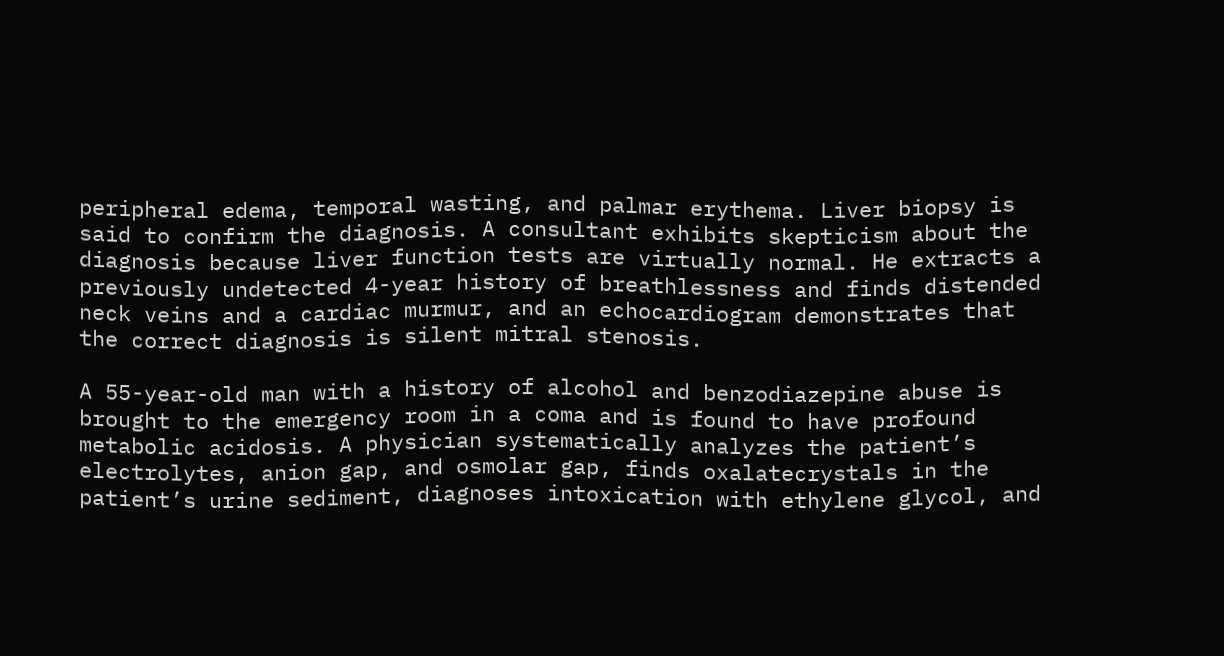peripheral edema, temporal wasting, and palmar erythema. Liver biopsy is said to confirm the diagnosis. A consultant exhibits skepticism about the diagnosis because liver function tests are virtually normal. He extracts a previously undetected 4-year history of breathlessness and finds distended neck veins and a cardiac murmur, and an echocardiogram demonstrates that the correct diagnosis is silent mitral stenosis.

A 55-year-old man with a history of alcohol and benzodiazepine abuse is brought to the emergency room in a coma and is found to have profound metabolic acidosis. A physician systematically analyzes the patient’s electrolytes, anion gap, and osmolar gap, finds oxalatecrystals in the patient’s urine sediment, diagnoses intoxication with ethylene glycol, and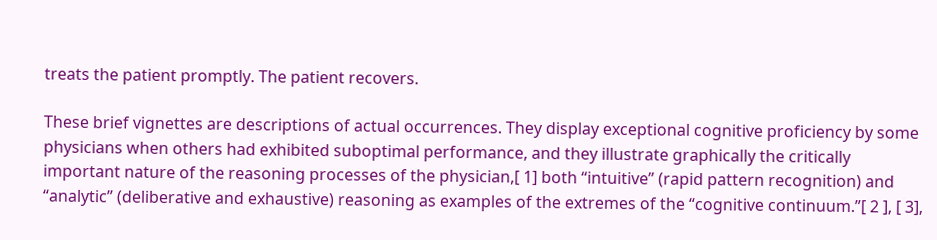treats the patient promptly. The patient recovers.

These brief vignettes are descriptions of actual occurrences. They display exceptional cognitive proficiency by some physicians when others had exhibited suboptimal performance, and they illustrate graphically the critically important nature of the reasoning processes of the physician,[ 1] both “intuitive” (rapid pattern recognition) and “analytic” (deliberative and exhaustive) reasoning as examples of the extremes of the “cognitive continuum.”[ 2 ], [ 3],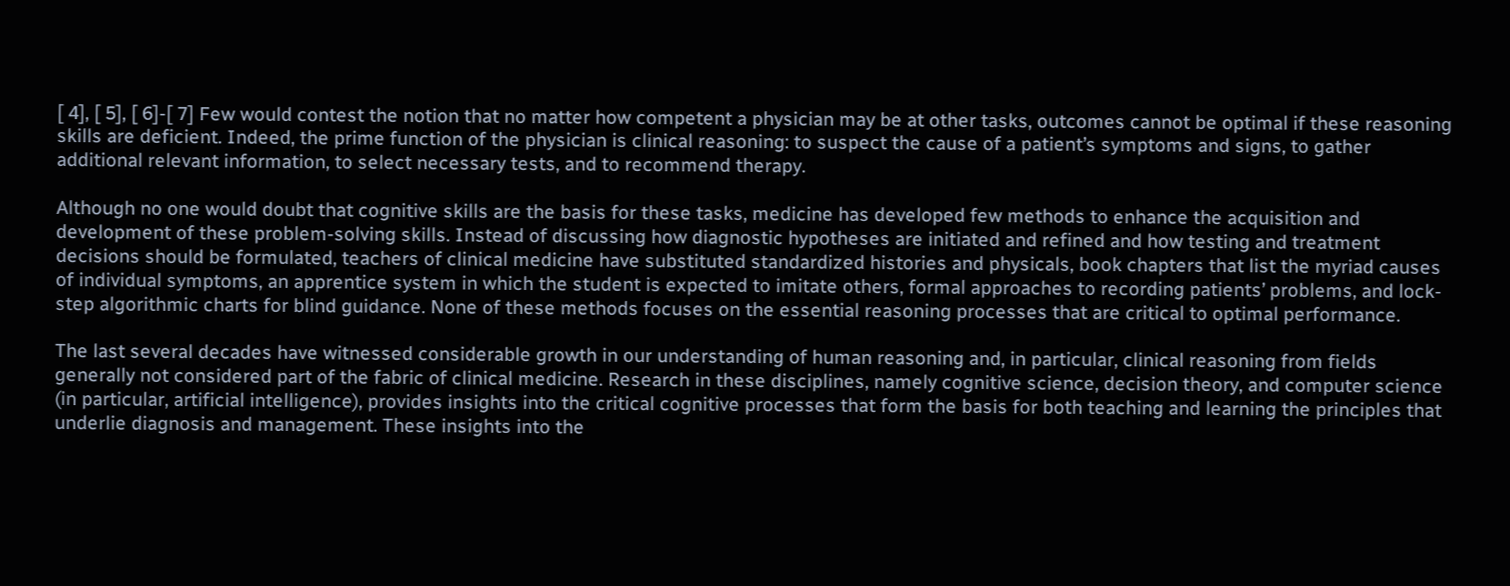[ 4], [ 5], [ 6]-[ 7] Few would contest the notion that no matter how competent a physician may be at other tasks, outcomes cannot be optimal if these reasoning skills are deficient. Indeed, the prime function of the physician is clinical reasoning: to suspect the cause of a patient’s symptoms and signs, to gather additional relevant information, to select necessary tests, and to recommend therapy.

Although no one would doubt that cognitive skills are the basis for these tasks, medicine has developed few methods to enhance the acquisition and development of these problem-solving skills. Instead of discussing how diagnostic hypotheses are initiated and refined and how testing and treatment decisions should be formulated, teachers of clinical medicine have substituted standardized histories and physicals, book chapters that list the myriad causes of individual symptoms, an apprentice system in which the student is expected to imitate others, formal approaches to recording patients’ problems, and lock-step algorithmic charts for blind guidance. None of these methods focuses on the essential reasoning processes that are critical to optimal performance.

The last several decades have witnessed considerable growth in our understanding of human reasoning and, in particular, clinical reasoning from fields generally not considered part of the fabric of clinical medicine. Research in these disciplines, namely cognitive science, decision theory, and computer science (in particular, artificial intelligence), provides insights into the critical cognitive processes that form the basis for both teaching and learning the principles that underlie diagnosis and management. These insights into the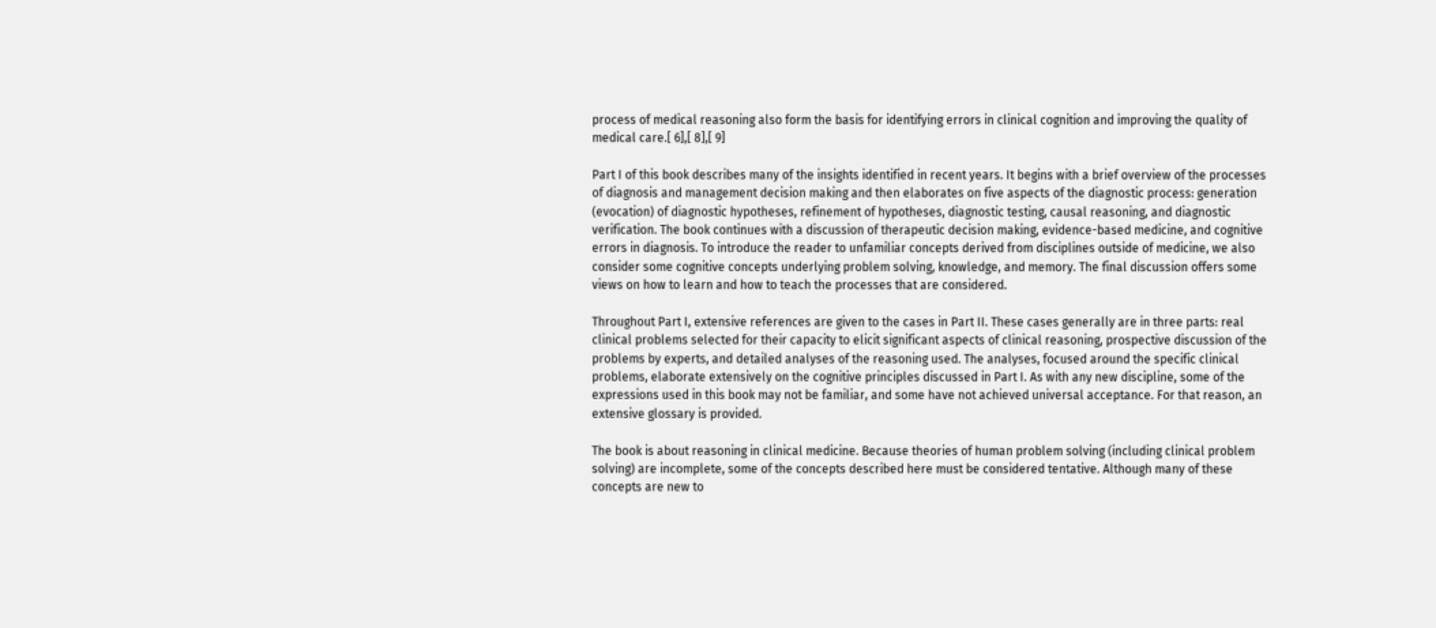process of medical reasoning also form the basis for identifying errors in clinical cognition and improving the quality of medical care.[ 6],[ 8],[ 9]

Part I of this book describes many of the insights identified in recent years. It begins with a brief overview of the processes of diagnosis and management decision making and then elaborates on five aspects of the diagnostic process: generation (evocation) of diagnostic hypotheses, refinement of hypotheses, diagnostic testing, causal reasoning, and diagnostic verification. The book continues with a discussion of therapeutic decision making, evidence-based medicine, and cognitive errors in diagnosis. To introduce the reader to unfamiliar concepts derived from disciplines outside of medicine, we also consider some cognitive concepts underlying problem solving, knowledge, and memory. The final discussion offers some views on how to learn and how to teach the processes that are considered.

Throughout Part I, extensive references are given to the cases in Part II. These cases generally are in three parts: real clinical problems selected for their capacity to elicit significant aspects of clinical reasoning, prospective discussion of the problems by experts, and detailed analyses of the reasoning used. The analyses, focused around the specific clinical problems, elaborate extensively on the cognitive principles discussed in Part I. As with any new discipline, some of the expressions used in this book may not be familiar, and some have not achieved universal acceptance. For that reason, an extensive glossary is provided.

The book is about reasoning in clinical medicine. Because theories of human problem solving (including clinical problem solving) are incomplete, some of the concepts described here must be considered tentative. Although many of these concepts are new to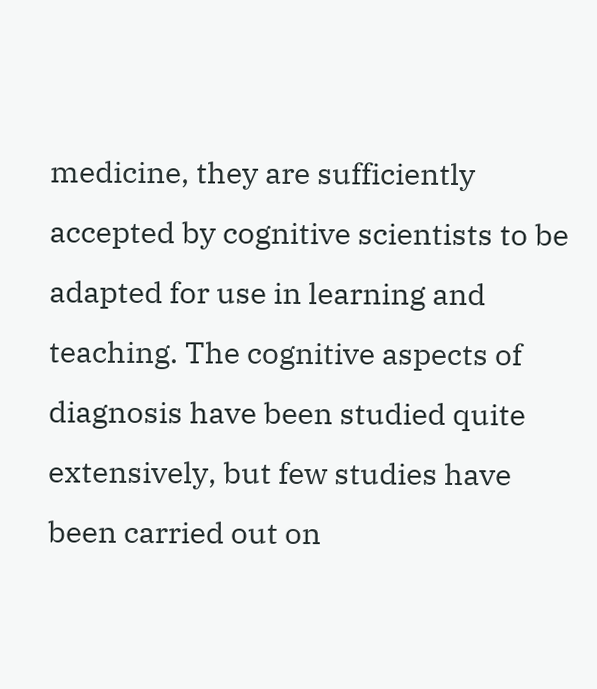medicine, they are sufficiently accepted by cognitive scientists to be adapted for use in learning and teaching. The cognitive aspects of diagnosis have been studied quite extensively, but few studies have been carried out on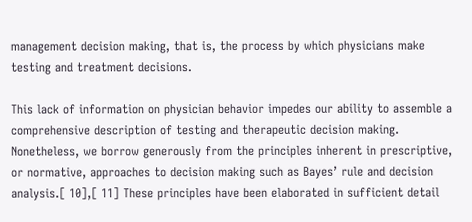management decision making, that is, the process by which physicians make testing and treatment decisions.

This lack of information on physician behavior impedes our ability to assemble a comprehensive description of testing and therapeutic decision making. Nonetheless, we borrow generously from the principles inherent in prescriptive, or normative, approaches to decision making such as Bayes’ rule and decision analysis.[ 10],[ 11] These principles have been elaborated in sufficient detail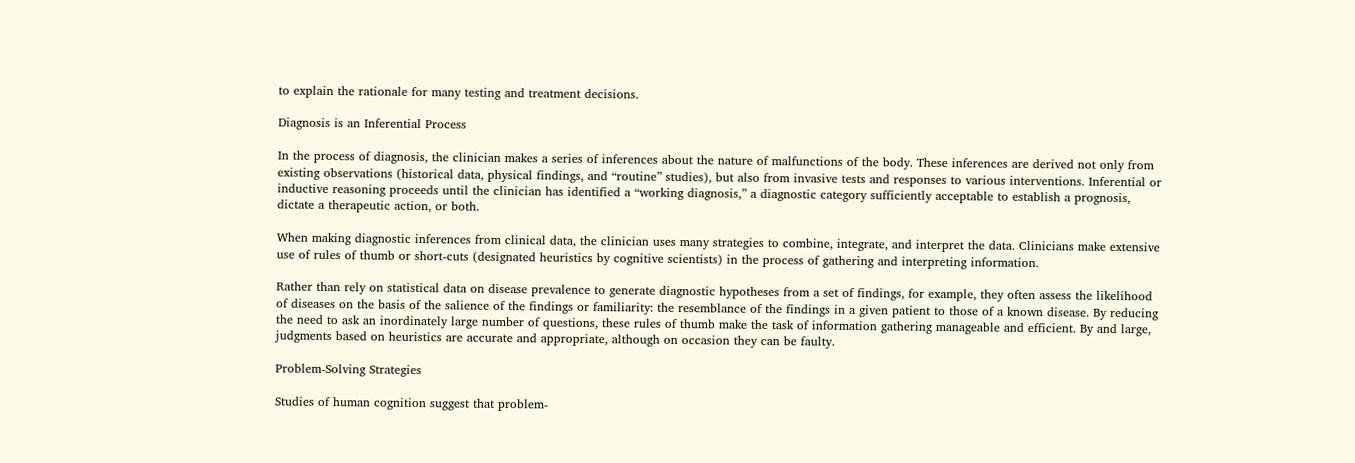to explain the rationale for many testing and treatment decisions.

Diagnosis is an Inferential Process

In the process of diagnosis, the clinician makes a series of inferences about the nature of malfunctions of the body. These inferences are derived not only from existing observations (historical data, physical findings, and “routine” studies), but also from invasive tests and responses to various interventions. Inferential or inductive reasoning proceeds until the clinician has identified a “working diagnosis,” a diagnostic category sufficiently acceptable to establish a prognosis, dictate a therapeutic action, or both.

When making diagnostic inferences from clinical data, the clinician uses many strategies to combine, integrate, and interpret the data. Clinicians make extensive use of rules of thumb or short-cuts (designated heuristics by cognitive scientists) in the process of gathering and interpreting information.

Rather than rely on statistical data on disease prevalence to generate diagnostic hypotheses from a set of findings, for example, they often assess the likelihood of diseases on the basis of the salience of the findings or familiarity: the resemblance of the findings in a given patient to those of a known disease. By reducing the need to ask an inordinately large number of questions, these rules of thumb make the task of information gathering manageable and efficient. By and large, judgments based on heuristics are accurate and appropriate, although on occasion they can be faulty.

Problem-Solving Strategies

Studies of human cognition suggest that problem-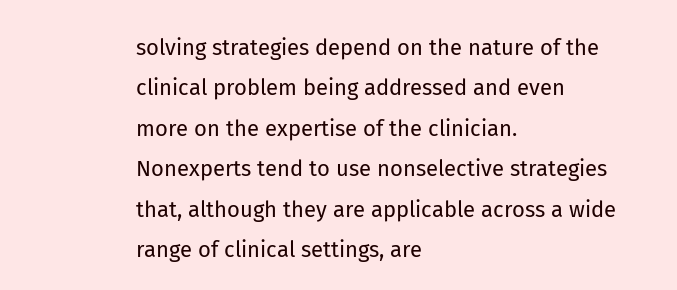solving strategies depend on the nature of the clinical problem being addressed and even more on the expertise of the clinician. Nonexperts tend to use nonselective strategies that, although they are applicable across a wide range of clinical settings, are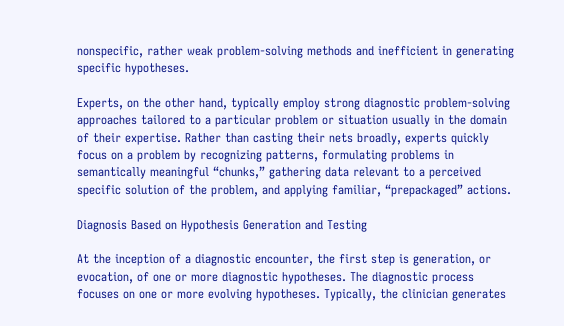nonspecific, rather weak problem-solving methods and inefficient in generating specific hypotheses.

Experts, on the other hand, typically employ strong diagnostic problem-solving approaches tailored to a particular problem or situation usually in the domain of their expertise. Rather than casting their nets broadly, experts quickly focus on a problem by recognizing patterns, formulating problems in semantically meaningful “chunks,” gathering data relevant to a perceived specific solution of the problem, and applying familiar, “prepackaged” actions.

Diagnosis Based on Hypothesis Generation and Testing

At the inception of a diagnostic encounter, the first step is generation, or evocation, of one or more diagnostic hypotheses. The diagnostic process focuses on one or more evolving hypotheses. Typically, the clinician generates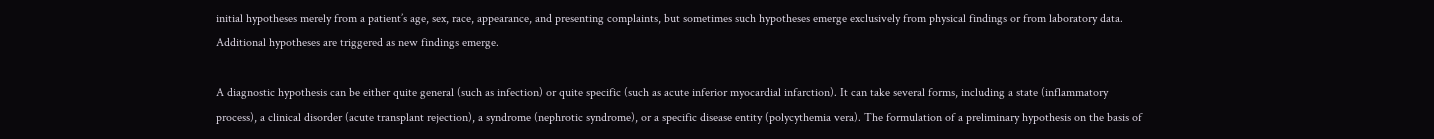initial hypotheses merely from a patient’s age, sex, race, appearance, and presenting complaints, but sometimes such hypotheses emerge exclusively from physical findings or from laboratory data. Additional hypotheses are triggered as new findings emerge.

A diagnostic hypothesis can be either quite general (such as infection) or quite specific (such as acute inferior myocardial infarction). It can take several forms, including a state (inflammatory process), a clinical disorder (acute transplant rejection), a syndrome (nephrotic syndrome), or a specific disease entity (polycythemia vera). The formulation of a preliminary hypothesis on the basis of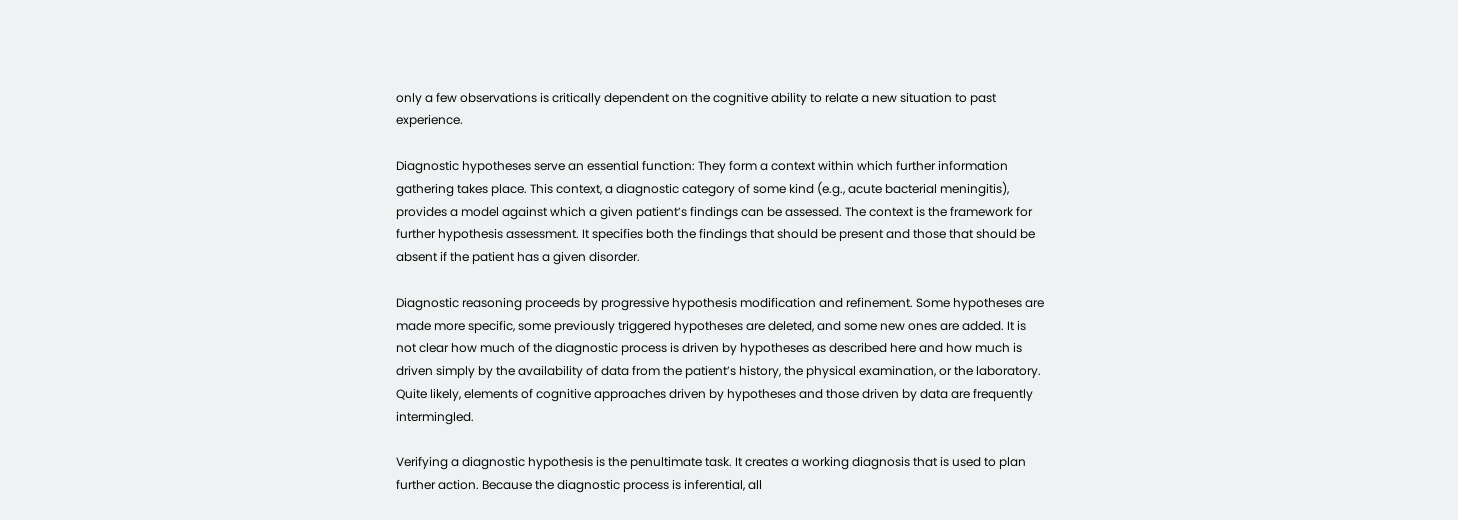only a few observations is critically dependent on the cognitive ability to relate a new situation to past experience.

Diagnostic hypotheses serve an essential function: They form a context within which further information gathering takes place. This context, a diagnostic category of some kind (e.g., acute bacterial meningitis), provides a model against which a given patient’s findings can be assessed. The context is the framework for further hypothesis assessment. It specifies both the findings that should be present and those that should be absent if the patient has a given disorder.

Diagnostic reasoning proceeds by progressive hypothesis modification and refinement. Some hypotheses are made more specific, some previously triggered hypotheses are deleted, and some new ones are added. It is not clear how much of the diagnostic process is driven by hypotheses as described here and how much is driven simply by the availability of data from the patient’s history, the physical examination, or the laboratory. Quite likely, elements of cognitive approaches driven by hypotheses and those driven by data are frequently intermingled.

Verifying a diagnostic hypothesis is the penultimate task. It creates a working diagnosis that is used to plan further action. Because the diagnostic process is inferential, all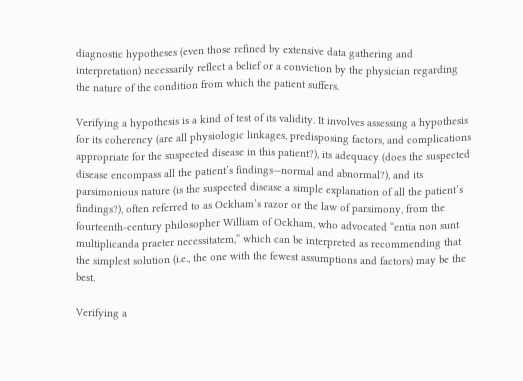diagnostic hypotheses (even those refined by extensive data gathering and interpretation) necessarily reflect a belief or a conviction by the physician regarding the nature of the condition from which the patient suffers.

Verifying a hypothesis is a kind of test of its validity. It involves assessing a hypothesis for its coherency (are all physiologic linkages, predisposing factors, and complications appropriate for the suspected disease in this patient?), its adequacy (does the suspected disease encompass all the patient’s findings—normal and abnormal?), and its parsimonious nature (is the suspected disease a simple explanation of all the patient’s findings?), often referred to as Ockham’s razor or the law of parsimony, from the fourteenth-century philosopher William of Ockham, who advocated “entia non sunt multiplicanda praeter necessitatem,” which can be interpreted as recommending that the simplest solution (i.e., the one with the fewest assumptions and factors) may be the best.

Verifying a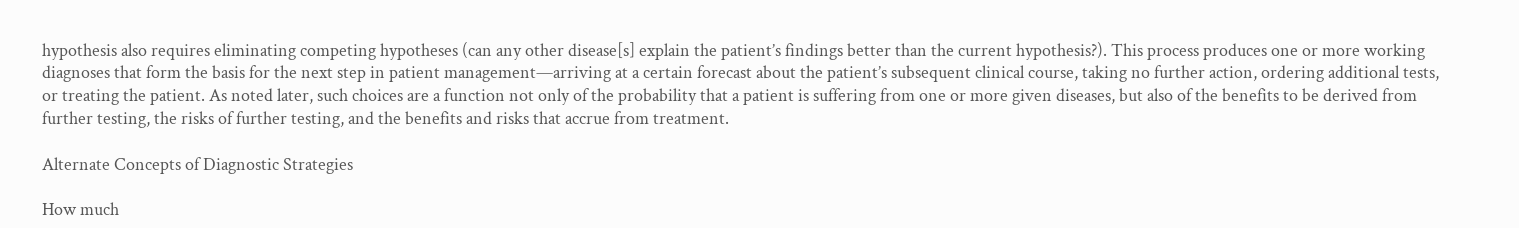hypothesis also requires eliminating competing hypotheses (can any other disease[s] explain the patient’s findings better than the current hypothesis?). This process produces one or more working diagnoses that form the basis for the next step in patient management—arriving at a certain forecast about the patient’s subsequent clinical course, taking no further action, ordering additional tests, or treating the patient. As noted later, such choices are a function not only of the probability that a patient is suffering from one or more given diseases, but also of the benefits to be derived from further testing, the risks of further testing, and the benefits and risks that accrue from treatment.

Alternate Concepts of Diagnostic Strategies

How much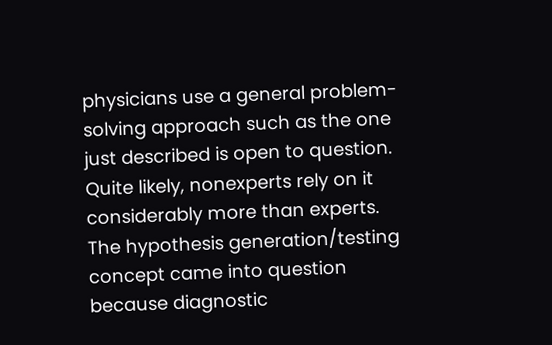physicians use a general problem-solving approach such as the one just described is open to question. Quite likely, nonexperts rely on it considerably more than experts. The hypothesis generation/testing concept came into question because diagnostic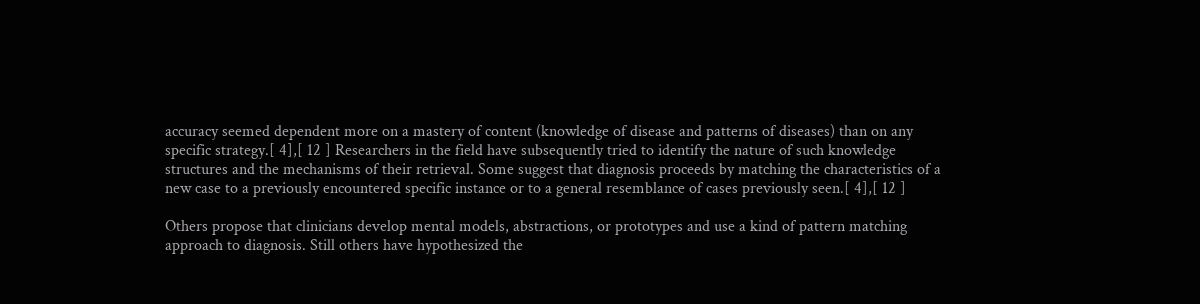accuracy seemed dependent more on a mastery of content (knowledge of disease and patterns of diseases) than on any specific strategy.[ 4],[ 12 ] Researchers in the field have subsequently tried to identify the nature of such knowledge structures and the mechanisms of their retrieval. Some suggest that diagnosis proceeds by matching the characteristics of a new case to a previously encountered specific instance or to a general resemblance of cases previously seen.[ 4],[ 12 ]

Others propose that clinicians develop mental models, abstractions, or prototypes and use a kind of pattern matching approach to diagnosis. Still others have hypothesized the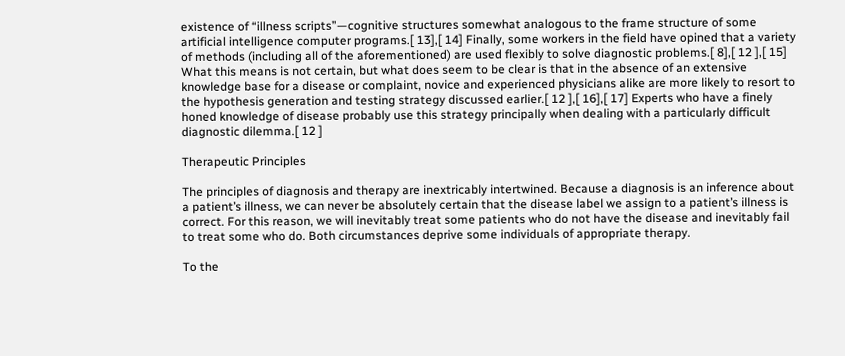existence of “illness scripts”—cognitive structures somewhat analogous to the frame structure of some artificial intelligence computer programs.[ 13],[ 14] Finally, some workers in the field have opined that a variety of methods (including all of the aforementioned) are used flexibly to solve diagnostic problems.[ 8],[ 12 ],[ 15] What this means is not certain, but what does seem to be clear is that in the absence of an extensive knowledge base for a disease or complaint, novice and experienced physicians alike are more likely to resort to the hypothesis generation and testing strategy discussed earlier.[ 12 ],[ 16],[ 17] Experts who have a finely honed knowledge of disease probably use this strategy principally when dealing with a particularly difficult diagnostic dilemma.[ 12 ]

Therapeutic Principles

The principles of diagnosis and therapy are inextricably intertwined. Because a diagnosis is an inference about a patient’s illness, we can never be absolutely certain that the disease label we assign to a patient’s illness is correct. For this reason, we will inevitably treat some patients who do not have the disease and inevitably fail to treat some who do. Both circumstances deprive some individuals of appropriate therapy.

To the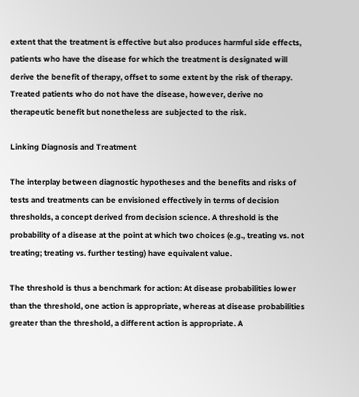extent that the treatment is effective but also produces harmful side effects, patients who have the disease for which the treatment is designated will derive the benefit of therapy, offset to some extent by the risk of therapy. Treated patients who do not have the disease, however, derive no therapeutic benefit but nonetheless are subjected to the risk.

Linking Diagnosis and Treatment

The interplay between diagnostic hypotheses and the benefits and risks of tests and treatments can be envisioned effectively in terms of decision thresholds, a concept derived from decision science. A threshold is the probability of a disease at the point at which two choices (e.g., treating vs. not treating; treating vs. further testing) have equivalent value.

The threshold is thus a benchmark for action: At disease probabilities lower than the threshold, one action is appropriate, whereas at disease probabilities greater than the threshold, a different action is appropriate. A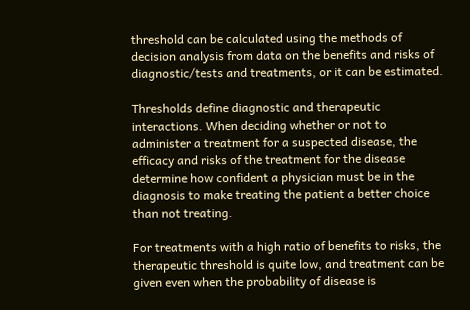threshold can be calculated using the methods of decision analysis from data on the benefits and risks of diagnostic/tests and treatments, or it can be estimated.

Thresholds define diagnostic and therapeutic interactions. When deciding whether or not to administer a treatment for a suspected disease, the efficacy and risks of the treatment for the disease determine how confident a physician must be in the diagnosis to make treating the patient a better choice than not treating.

For treatments with a high ratio of benefits to risks, the therapeutic threshold is quite low, and treatment can be given even when the probability of disease is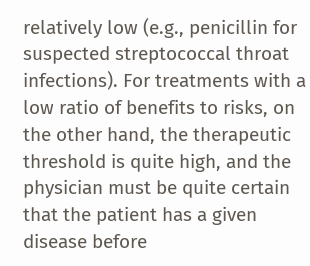relatively low (e.g., penicillin for suspected streptococcal throat infections). For treatments with a low ratio of benefits to risks, on the other hand, the therapeutic threshold is quite high, and the physician must be quite certain that the patient has a given disease before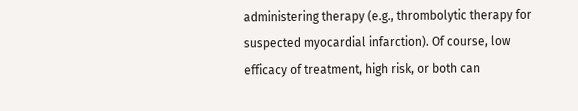administering therapy (e.g., thrombolytic therapy for suspected myocardial infarction). Of course, low efficacy of treatment, high risk, or both can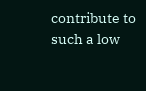contribute to such a low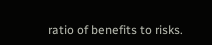ratio of benefits to risks.